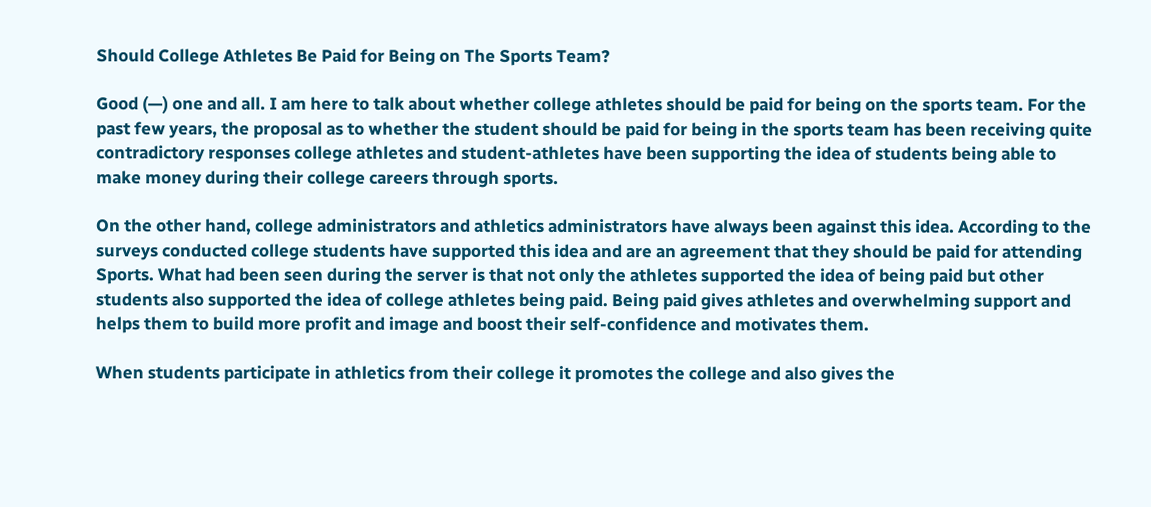Should College Athletes Be Paid for Being on The Sports Team?

Good (—) one and all. I am here to talk about whether college athletes should be paid for being on the sports team. For the past few years, the proposal as to whether the student should be paid for being in the sports team has been receiving quite contradictory responses college athletes and student-athletes have been supporting the idea of students being able to make money during their college careers through sports.

On the other hand, college administrators and athletics administrators have always been against this idea. According to the surveys conducted college students have supported this idea and are an agreement that they should be paid for attending Sports. What had been seen during the server is that not only the athletes supported the idea of being paid but other students also supported the idea of college athletes being paid. Being paid gives athletes and overwhelming support and helps them to build more profit and image and boost their self-confidence and motivates them.

When students participate in athletics from their college it promotes the college and also gives the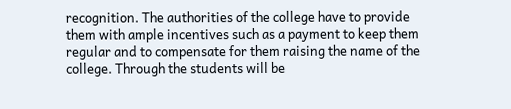recognition. The authorities of the college have to provide them with ample incentives such as a payment to keep them regular and to compensate for them raising the name of the college. Through the students will be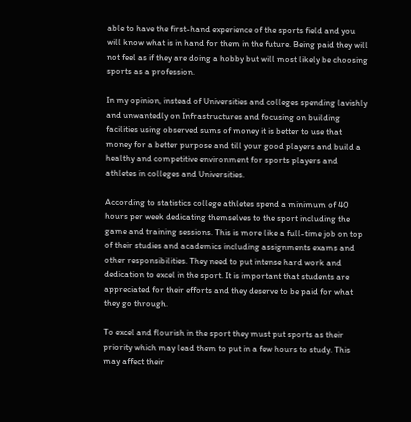able to have the first-hand experience of the sports field and you will know what is in hand for them in the future. Being paid they will not feel as if they are doing a hobby but will most likely be choosing sports as a profession.

In my opinion, instead of Universities and colleges spending lavishly and unwantedly on Infrastructures and focusing on building facilities using observed sums of money it is better to use that money for a better purpose and till your good players and build a healthy and competitive environment for sports players and athletes in colleges and Universities.

According to statistics college athletes spend a minimum of 40 hours per week dedicating themselves to the sport including the game and training sessions. This is more like a full-time job on top of their studies and academics including assignments exams and other responsibilities. They need to put intense hard work and dedication to excel in the sport. It is important that students are appreciated for their efforts and they deserve to be paid for what they go through.

To excel and flourish in the sport they must put sports as their priority which may lead them to put in a few hours to study. This may affect their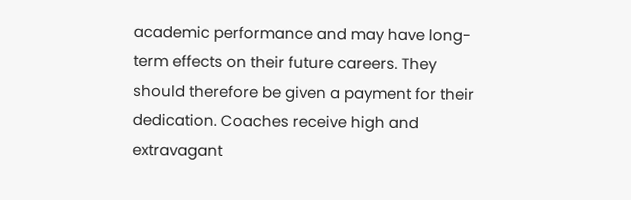academic performance and may have long-term effects on their future careers. They should therefore be given a payment for their dedication. Coaches receive high and extravagant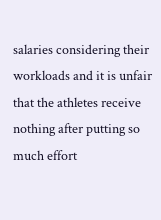salaries considering their workloads and it is unfair that the athletes receive nothing after putting so much effort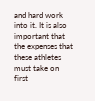and hard work into it. It is also important that the expenses that these athletes must take on first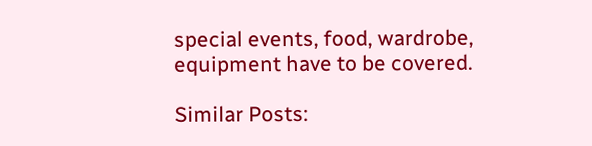special events, food, wardrobe, equipment have to be covered.

Similar Posts: